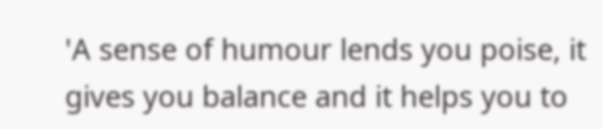'A sense of humour lends you poise, it gives you balance and it helps you to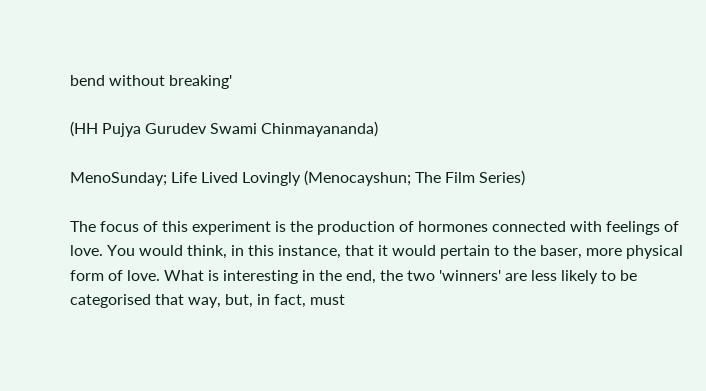bend without breaking'

(HH Pujya Gurudev Swami Chinmayananda)

MenoSunday; Life Lived Lovingly (Menocayshun; The Film Series)

The focus of this experiment is the production of hormones connected with feelings of love. You would think, in this instance, that it would pertain to the baser, more physical form of love. What is interesting in the end, the two 'winners' are less likely to be categorised that way, but, in fact, must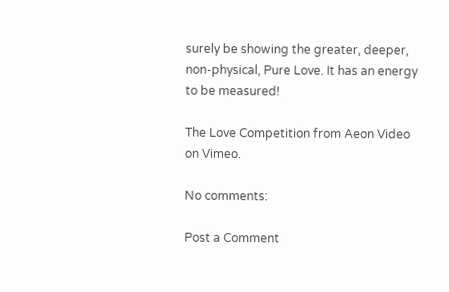surely be showing the greater, deeper, non-physical, Pure Love. It has an energy to be measured!

The Love Competition from Aeon Video on Vimeo.

No comments:

Post a Comment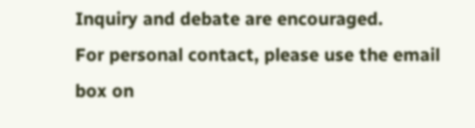Inquiry and debate are encouraged.
For personal contact, please use the email box on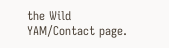the Wild YAM/Contact page.